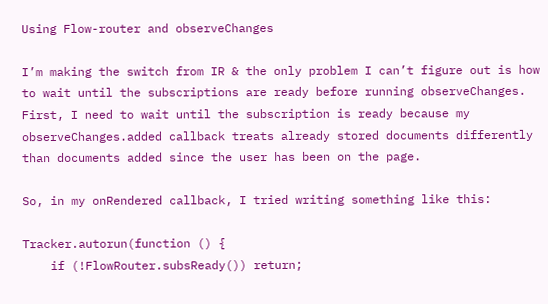Using Flow-router and observeChanges

I’m making the switch from IR & the only problem I can’t figure out is how to wait until the subscriptions are ready before running observeChanges.
First, I need to wait until the subscription is ready because my observeChanges.added callback treats already stored documents differently than documents added since the user has been on the page.

So, in my onRendered callback, I tried writing something like this:

Tracker.autorun(function () {
    if (!FlowRouter.subsReady()) return;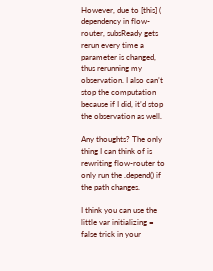However, due to [this] ( dependency in flow-router, subsReady gets rerun every time a parameter is changed, thus rerunning my observation. I also can’t stop the computation because if I did, it’d stop the observation as well.

Any thoughts? The only thing I can think of is rewriting flow-router to only run the .depend() if the path changes.

I think you can use the little var initializing = false trick in your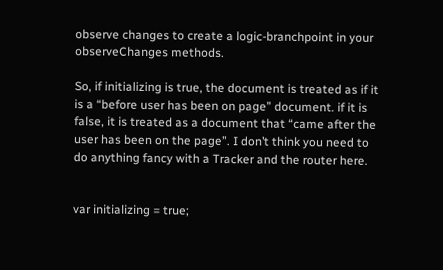observe changes to create a logic-branchpoint in your observeChanges methods.

So, if initializing is true, the document is treated as if it is a “before user has been on page” document. if it is false, it is treated as a document that “came after the user has been on the page”. I don’t think you need to do anything fancy with a Tracker and the router here.


var initializing = true;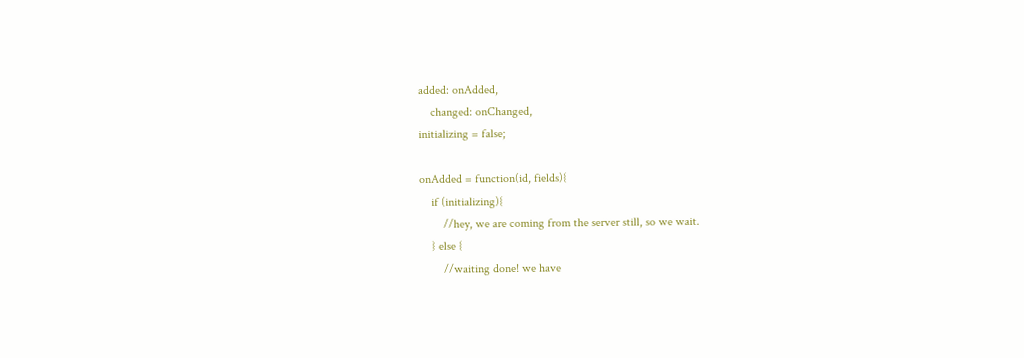added: onAdded,
    changed: onChanged,
initializing = false;

onAdded = function(id, fields){
    if (initializing){
        //hey, we are coming from the server still, so we wait.
    } else {
        //waiting done! we have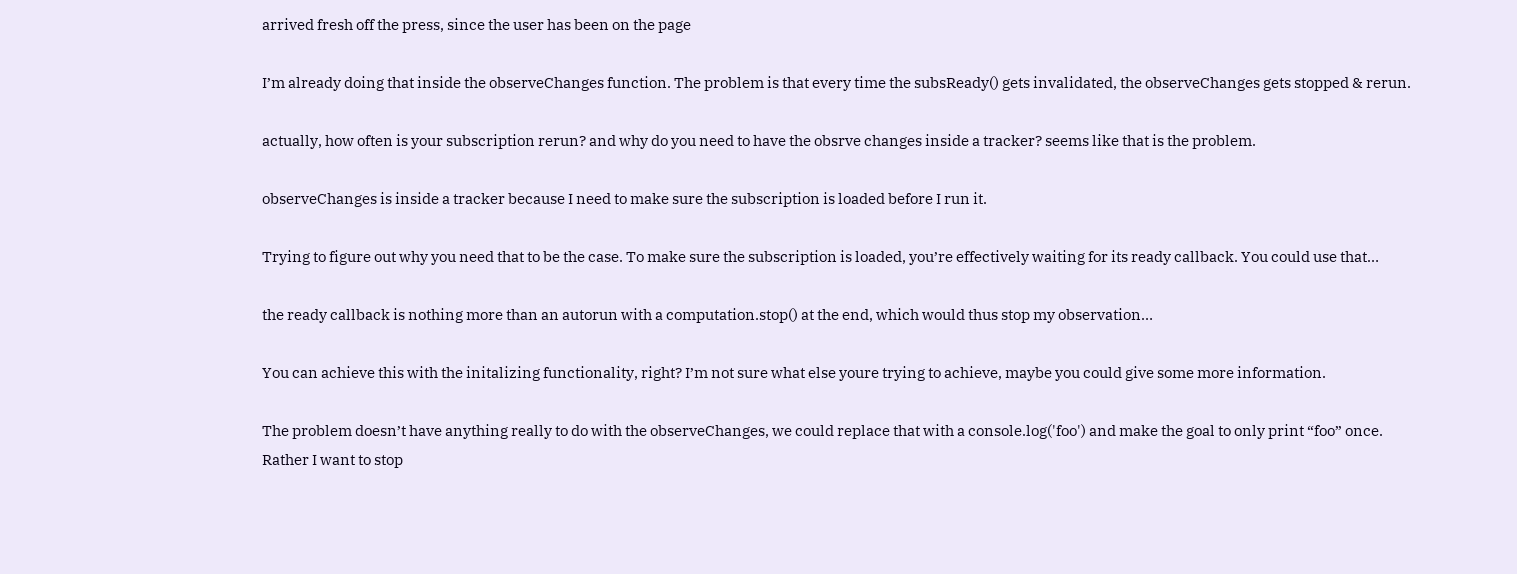arrived fresh off the press, since the user has been on the page

I’m already doing that inside the observeChanges function. The problem is that every time the subsReady() gets invalidated, the observeChanges gets stopped & rerun.

actually, how often is your subscription rerun? and why do you need to have the obsrve changes inside a tracker? seems like that is the problem.

observeChanges is inside a tracker because I need to make sure the subscription is loaded before I run it.

Trying to figure out why you need that to be the case. To make sure the subscription is loaded, you’re effectively waiting for its ready callback. You could use that…

the ready callback is nothing more than an autorun with a computation.stop() at the end, which would thus stop my observation…

You can achieve this with the initalizing functionality, right? I’m not sure what else youre trying to achieve, maybe you could give some more information.

The problem doesn’t have anything really to do with the observeChanges, we could replace that with a console.log('foo') and make the goal to only print “foo” once. Rather I want to stop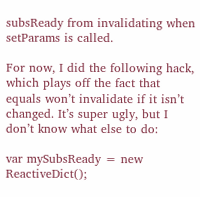subsReady from invalidating when setParams is called.

For now, I did the following hack, which plays off the fact that equals won’t invalidate if it isn’t changed. It’s super ugly, but I don’t know what else to do:

var mySubsReady = new ReactiveDict();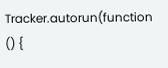Tracker.autorun(function () {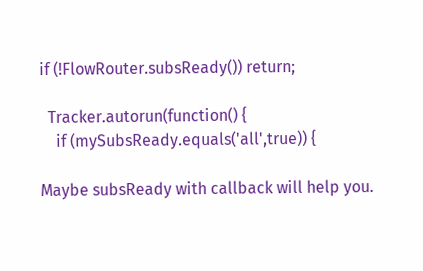if (!FlowRouter.subsReady()) return;

  Tracker.autorun(function() {
    if (mySubsReady.equals('all',true)) {

Maybe subsReady with callback will help you.